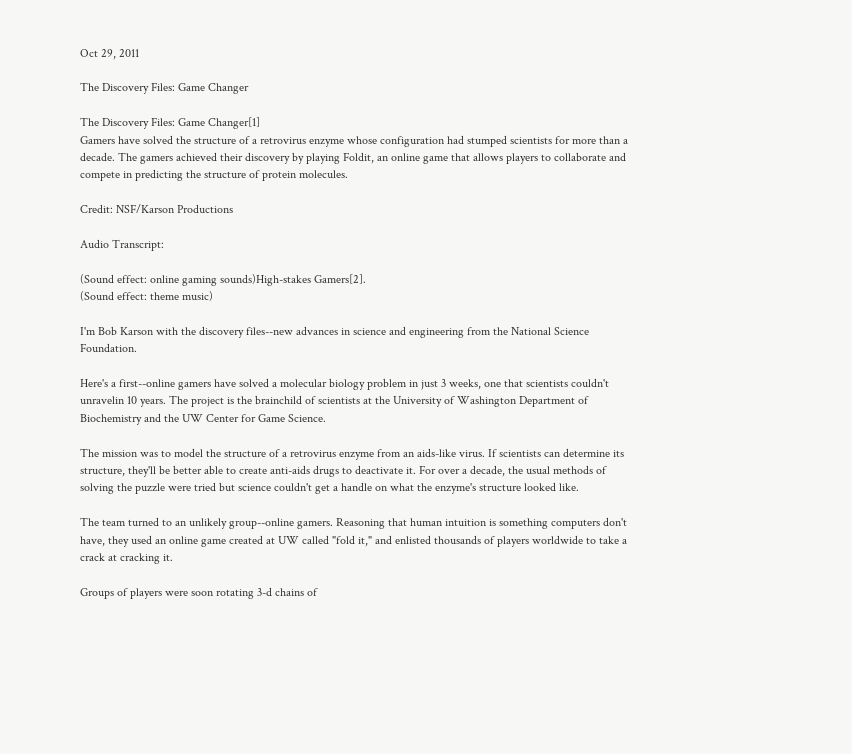Oct 29, 2011

The Discovery Files: Game Changer

The Discovery Files: Game Changer[1]
Gamers have solved the structure of a retrovirus enzyme whose configuration had stumped scientists for more than a decade. The gamers achieved their discovery by playing Foldit, an online game that allows players to collaborate and compete in predicting the structure of protein molecules.

Credit: NSF/Karson Productions

Audio Transcript:

(Sound effect: online gaming sounds)High-stakes Gamers[2].
(Sound effect: theme music)

I'm Bob Karson with the discovery files--new advances in science and engineering from the National Science Foundation.

Here's a first--online gamers have solved a molecular biology problem in just 3 weeks, one that scientists couldn't unravelin 10 years. The project is the brainchild of scientists at the University of Washington Department of Biochemistry and the UW Center for Game Science.

The mission was to model the structure of a retrovirus enzyme from an aids-like virus. If scientists can determine its structure, they'll be better able to create anti-aids drugs to deactivate it. For over a decade, the usual methods of solving the puzzle were tried but science couldn't get a handle on what the enzyme's structure looked like.

The team turned to an unlikely group--online gamers. Reasoning that human intuition is something computers don't have, they used an online game created at UW called "fold it," and enlisted thousands of players worldwide to take a crack at cracking it.

Groups of players were soon rotating 3-d chains of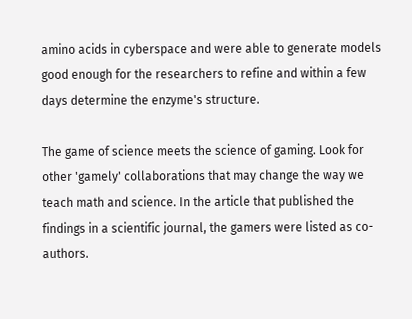amino acids in cyberspace and were able to generate models good enough for the researchers to refine and within a few days determine the enzyme's structure.

The game of science meets the science of gaming. Look for other 'gamely' collaborations that may change the way we teach math and science. In the article that published the findings in a scientific journal, the gamers were listed as co-authors.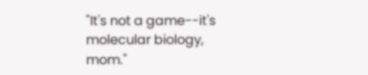"It's not a game--it's molecular biology, mom."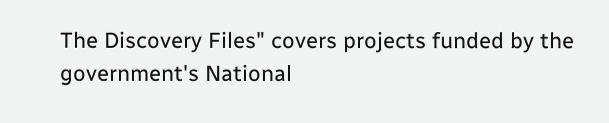The Discovery Files" covers projects funded by the government's National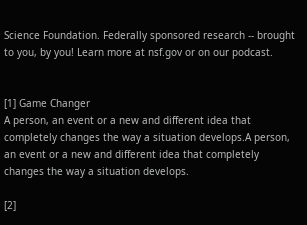Science Foundation. Federally sponsored research -- brought to you, by you! Learn more at nsf.gov or on our podcast.


[1] Game Changer
A person, an event or a new and different idea that completely changes the way a situation develops.A person, an event or a new and different idea that completely changes the way a situation develops.

[2]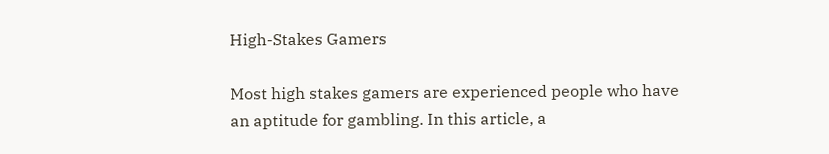High-Stakes Gamers

Most high stakes gamers are experienced people who have an aptitude for gambling. In this article, a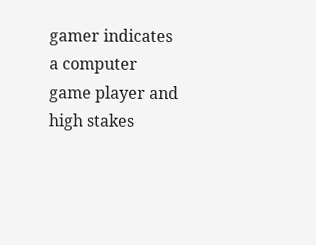gamer indicates a computer game player and high stakes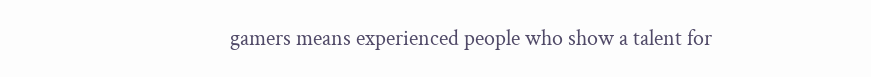gamers means experienced people who show a talent for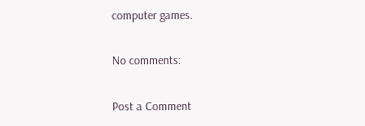computer games.

No comments:

Post a Comment